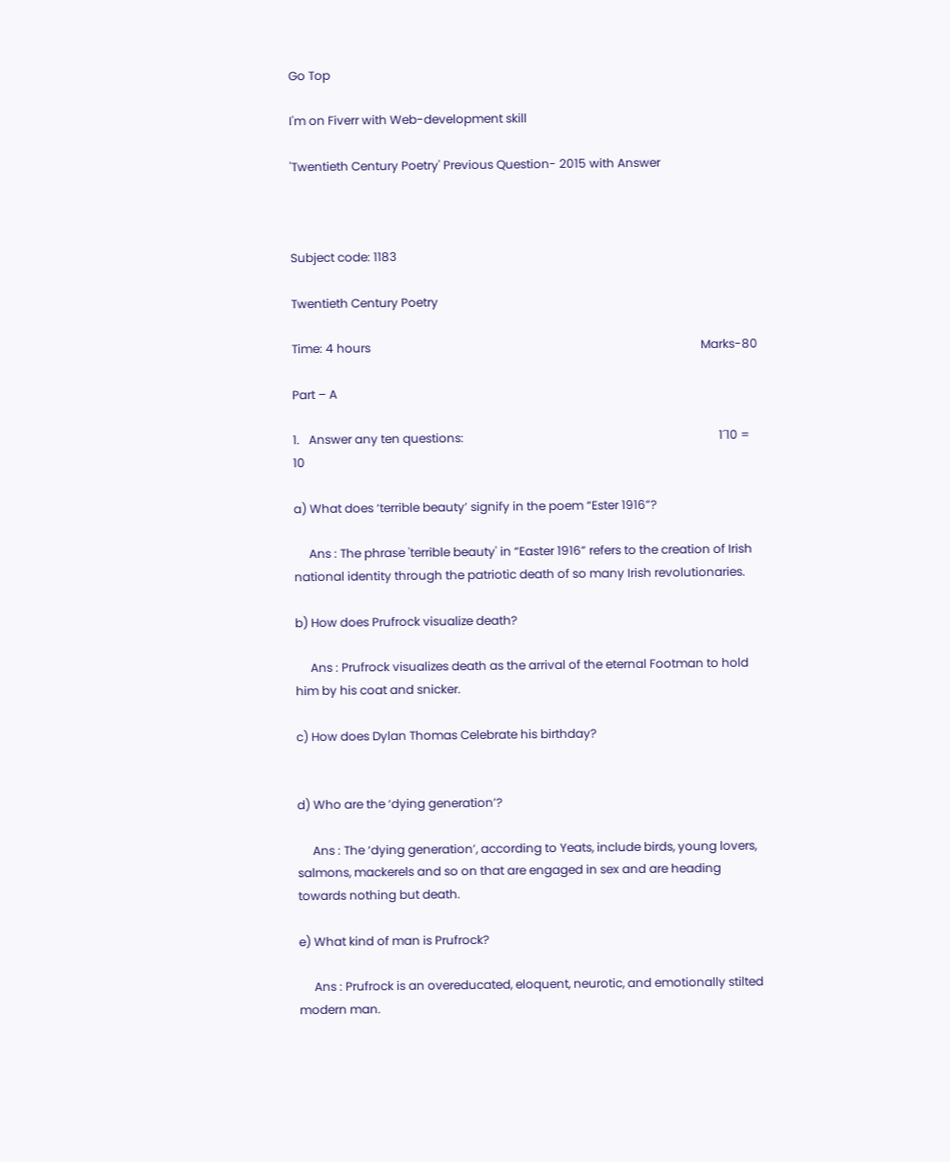Go Top

I'm on Fiverr with Web-development skill

'Twentieth Century Poetry' Previous Question- 2015 with Answer



Subject code: 1183

Twentieth Century Poetry

Time: 4 hours                                                                                                              Marks-80

Part – A

1.   Answer any ten questions:                                                                                     1´10 = 10

a) What does ‘terrible beauty’ signify in the poem “Ester 1916”?

     Ans : The phrase 'terrible beauty' in “Easter 1916” refers to the creation of Irish national identity through the patriotic death of so many Irish revolutionaries.

b) How does Prufrock visualize death?

     Ans : Prufrock visualizes death as the arrival of the eternal Footman to hold him by his coat and snicker.

c) How does Dylan Thomas Celebrate his birthday?


d) Who are the ‘dying generation’?

     Ans : The ‘dying generation’, according to Yeats, include birds, young lovers, salmons, mackerels and so on that are engaged in sex and are heading towards nothing but death.

e) What kind of man is Prufrock?

     Ans : Prufrock is an overeducated, eloquent, neurotic, and emotionally stilted modern man.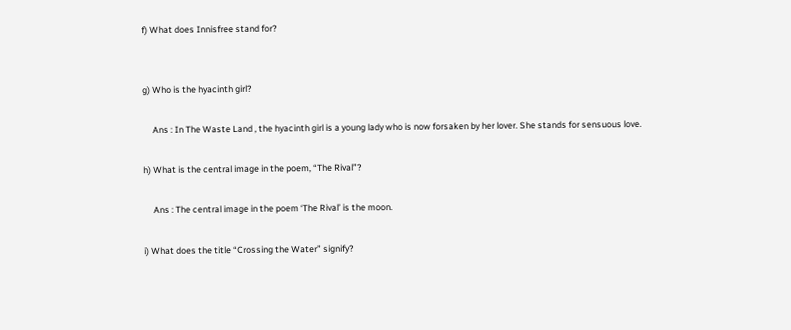f) What does Innisfree stand for?


g) Who is the hyacinth girl?

     Ans : In The Waste Land , the hyacinth girl is a young lady who is now forsaken by her lover. She stands for sensuous love.

h) What is the central image in the poem, “The Rival”?

     Ans : The central image in the poem ‘The Rival’ is the moon.

i) What does the title “Crossing the Water” signify?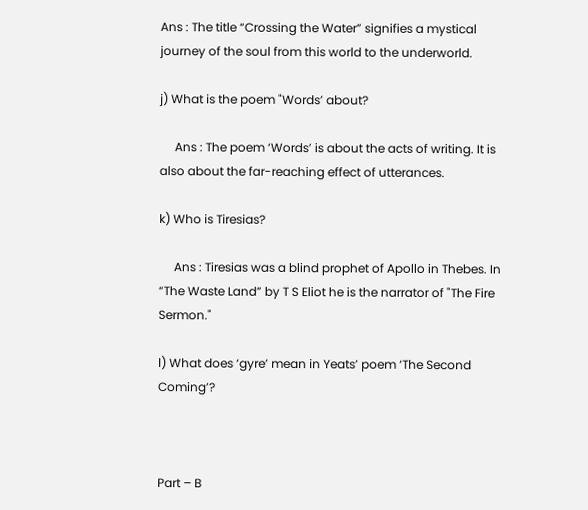Ans : The title “Crossing the Water” signifies a mystical journey of the soul from this world to the underworld.

j) What is the poem "Words’ about?

     Ans : The poem ‘Words’ is about the acts of writing. It is also about the far-reaching effect of utterances.

k) Who is Tiresias?

     Ans : Tiresias was a blind prophet of Apollo in Thebes. In “The Waste Land” by T S Eliot he is the narrator of "The Fire Sermon."

l) What does ‘gyre’ mean in Yeats’ poem ‘The Second Coming’?



Part – B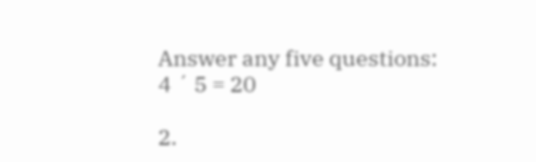Answer any five questions:                                                                                          4 ´ 5 = 20

2.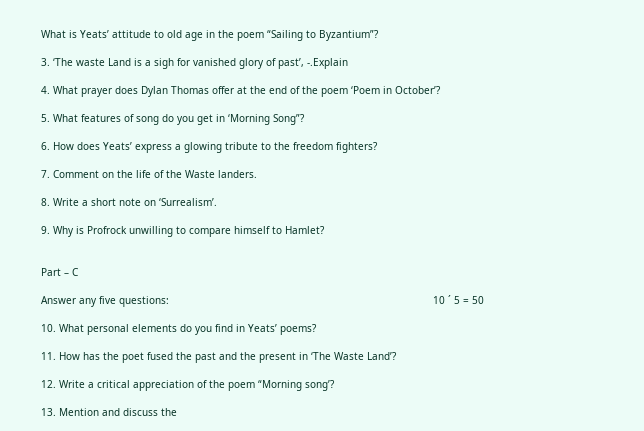What is Yeats’ attitude to old age in the poem “Sailing to Byzantium”?

3. ‘The waste Land is a sigh for vanished glory of past’, -.Explain

4. What prayer does Dylan Thomas offer at the end of the poem ‘Poem in October’?

5. What features of song do you get in ‘Morning Song”?

6. How does Yeats’ express a glowing tribute to the freedom fighters?

7. Comment on the life of the Waste landers.

8. Write a short note on ‘Surrealism’.

9. Why is Profrock unwilling to compare himself to Hamlet?


Part – C

Answer any five questions:                                                                                        10 ´ 5 = 50

10. What personal elements do you find in Yeats’ poems?

11. How has the poet fused the past and the present in ‘The Waste Land’?

12. Write a critical appreciation of the poem “Morning song’?

13. Mention and discuss the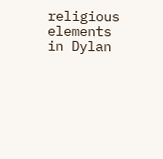religious elements in Dylan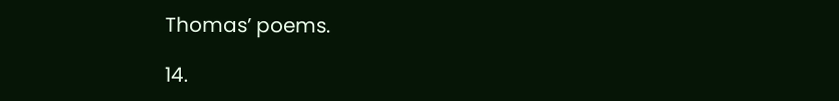Thomas’ poems.

14.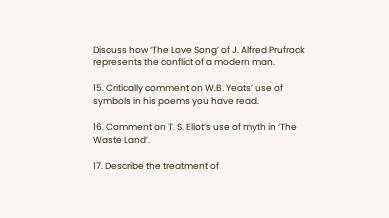Discuss how ‘The Love Song’ of J. Alfred Prufrock represents the conflict of a modern man.

15. Critically comment on W.B. Yeats’ use of symbols in his poems you have read.

16. Comment on T. S. Eliot’s use of myth in ‘The Waste Land’.

17. Describe the treatment of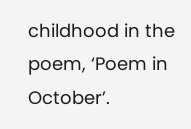childhood in the poem, ‘Poem in October’.